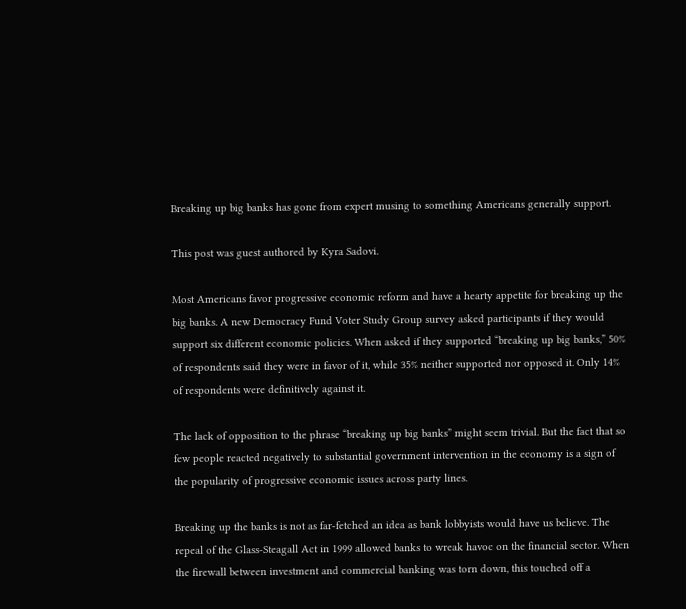Breaking up big banks has gone from expert musing to something Americans generally support.

This post was guest authored by Kyra Sadovi.

Most Americans favor progressive economic reform and have a hearty appetite for breaking up the big banks. A new Democracy Fund Voter Study Group survey asked participants if they would support six different economic policies. When asked if they supported “breaking up big banks,” 50% of respondents said they were in favor of it, while 35% neither supported nor opposed it. Only 14% of respondents were definitively against it.

The lack of opposition to the phrase “breaking up big banks” might seem trivial. But the fact that so few people reacted negatively to substantial government intervention in the economy is a sign of the popularity of progressive economic issues across party lines.

Breaking up the banks is not as far-fetched an idea as bank lobbyists would have us believe. The repeal of the Glass-Steagall Act in 1999 allowed banks to wreak havoc on the financial sector. When the firewall between investment and commercial banking was torn down, this touched off a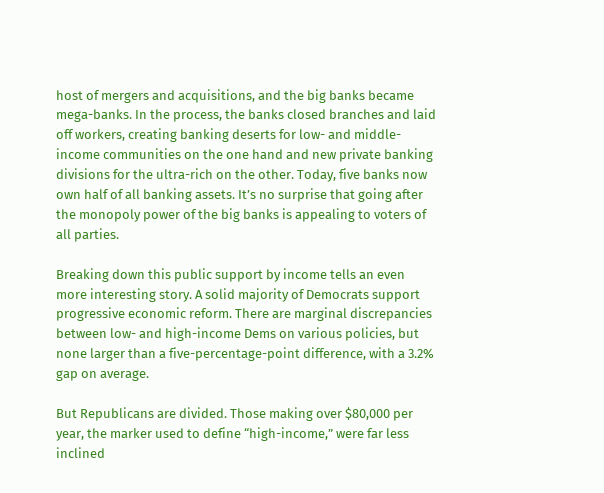host of mergers and acquisitions, and the big banks became mega-banks. In the process, the banks closed branches and laid off workers, creating banking deserts for low- and middle-income communities on the one hand and new private banking divisions for the ultra-rich on the other. Today, five banks now own half of all banking assets. It’s no surprise that going after the monopoly power of the big banks is appealing to voters of all parties.

Breaking down this public support by income tells an even more interesting story. A solid majority of Democrats support progressive economic reform. There are marginal discrepancies between low- and high-income Dems on various policies, but none larger than a five-percentage-point difference, with a 3.2% gap on average.

But Republicans are divided. Those making over $80,000 per year, the marker used to define “high-income,” were far less inclined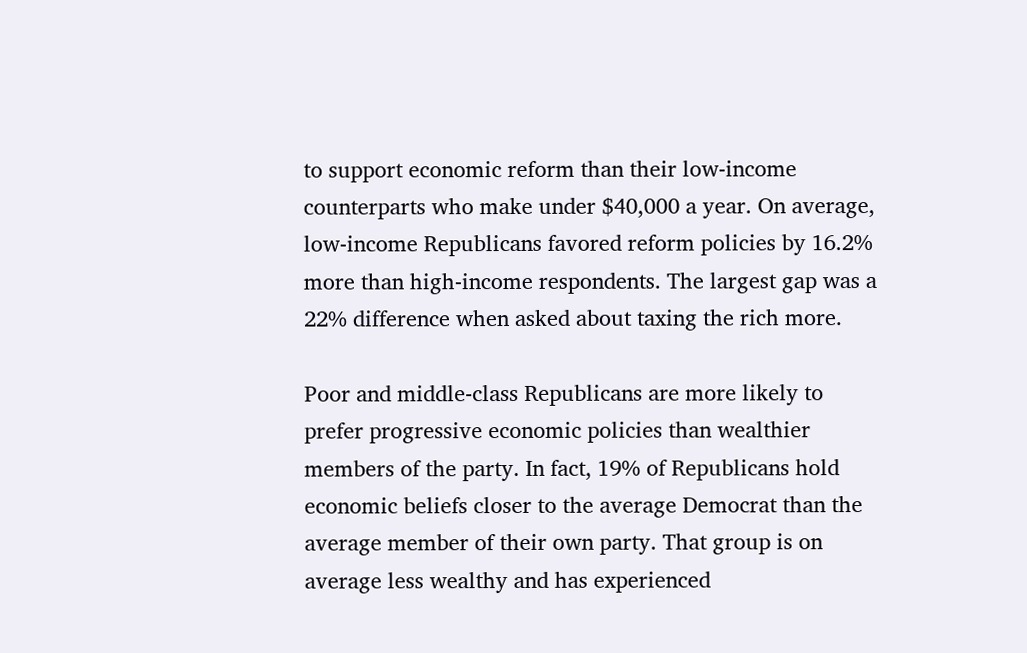to support economic reform than their low-income counterparts who make under $40,000 a year. On average, low-income Republicans favored reform policies by 16.2% more than high-income respondents. The largest gap was a 22% difference when asked about taxing the rich more.

Poor and middle-class Republicans are more likely to prefer progressive economic policies than wealthier members of the party. In fact, 19% of Republicans hold economic beliefs closer to the average Democrat than the average member of their own party. That group is on average less wealthy and has experienced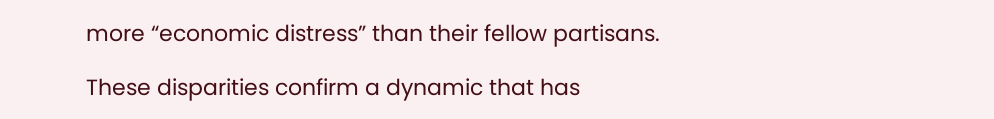more “economic distress” than their fellow partisans.

These disparities confirm a dynamic that has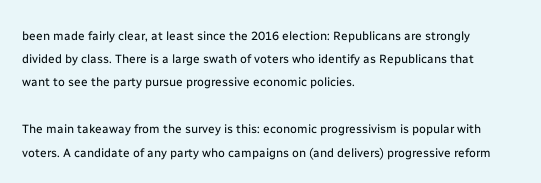been made fairly clear, at least since the 2016 election: Republicans are strongly divided by class. There is a large swath of voters who identify as Republicans that want to see the party pursue progressive economic policies.

The main takeaway from the survey is this: economic progressivism is popular with voters. A candidate of any party who campaigns on (and delivers) progressive reform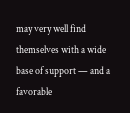may very well find themselves with a wide base of support — and a favorable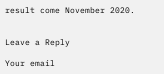result come November 2020.


Leave a Reply

Your email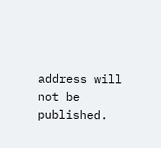address will not be published.